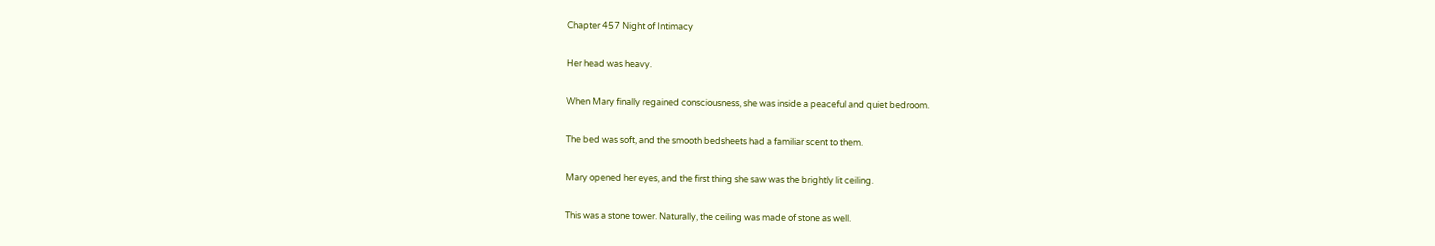Chapter 457 Night of Intimacy

Her head was heavy.

When Mary finally regained consciousness, she was inside a peaceful and quiet bedroom.

The bed was soft, and the smooth bedsheets had a familiar scent to them.

Mary opened her eyes, and the first thing she saw was the brightly lit ceiling.

This was a stone tower. Naturally, the ceiling was made of stone as well.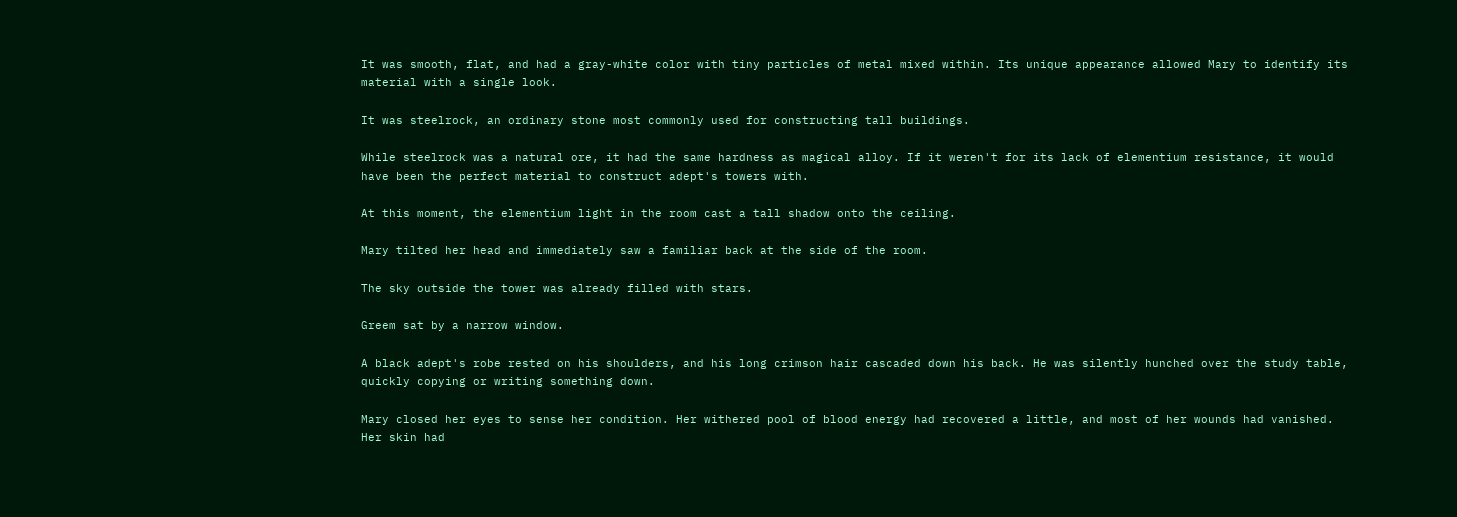It was smooth, flat, and had a gray-white color with tiny particles of metal mixed within. Its unique appearance allowed Mary to identify its material with a single look.

It was steelrock, an ordinary stone most commonly used for constructing tall buildings.

While steelrock was a natural ore, it had the same hardness as magical alloy. If it weren't for its lack of elementium resistance, it would have been the perfect material to construct adept's towers with.

At this moment, the elementium light in the room cast a tall shadow onto the ceiling.

Mary tilted her head and immediately saw a familiar back at the side of the room.

The sky outside the tower was already filled with stars.

Greem sat by a narrow window.

A black adept's robe rested on his shoulders, and his long crimson hair cascaded down his back. He was silently hunched over the study table, quickly copying or writing something down.

Mary closed her eyes to sense her condition. Her withered pool of blood energy had recovered a little, and most of her wounds had vanished. Her skin had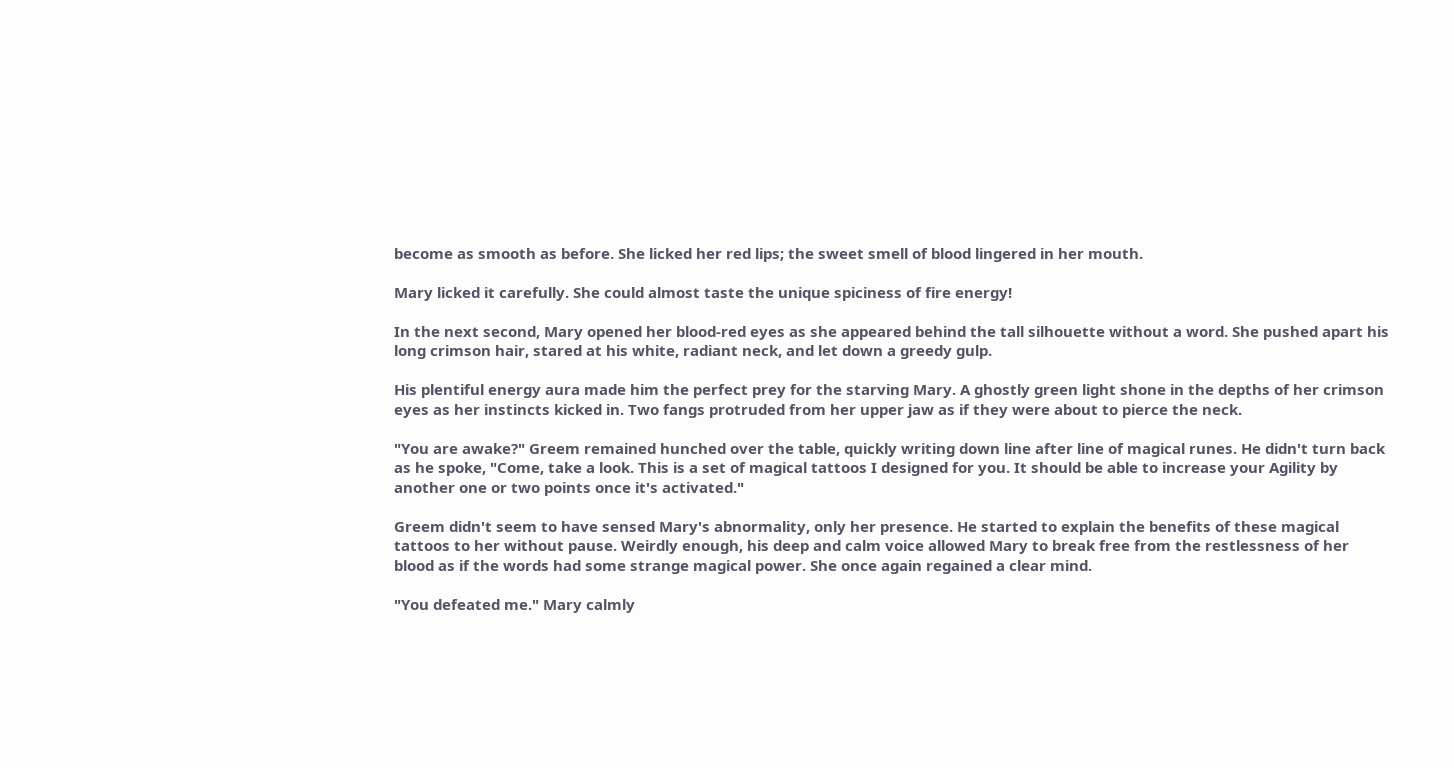become as smooth as before. She licked her red lips; the sweet smell of blood lingered in her mouth.

Mary licked it carefully. She could almost taste the unique spiciness of fire energy!

In the next second, Mary opened her blood-red eyes as she appeared behind the tall silhouette without a word. She pushed apart his long crimson hair, stared at his white, radiant neck, and let down a greedy gulp.

His plentiful energy aura made him the perfect prey for the starving Mary. A ghostly green light shone in the depths of her crimson eyes as her instincts kicked in. Two fangs protruded from her upper jaw as if they were about to pierce the neck.

"You are awake?" Greem remained hunched over the table, quickly writing down line after line of magical runes. He didn't turn back as he spoke, "Come, take a look. This is a set of magical tattoos I designed for you. It should be able to increase your Agility by another one or two points once it's activated."

Greem didn't seem to have sensed Mary's abnormality, only her presence. He started to explain the benefits of these magical tattoos to her without pause. Weirdly enough, his deep and calm voice allowed Mary to break free from the restlessness of her blood as if the words had some strange magical power. She once again regained a clear mind.

"You defeated me." Mary calmly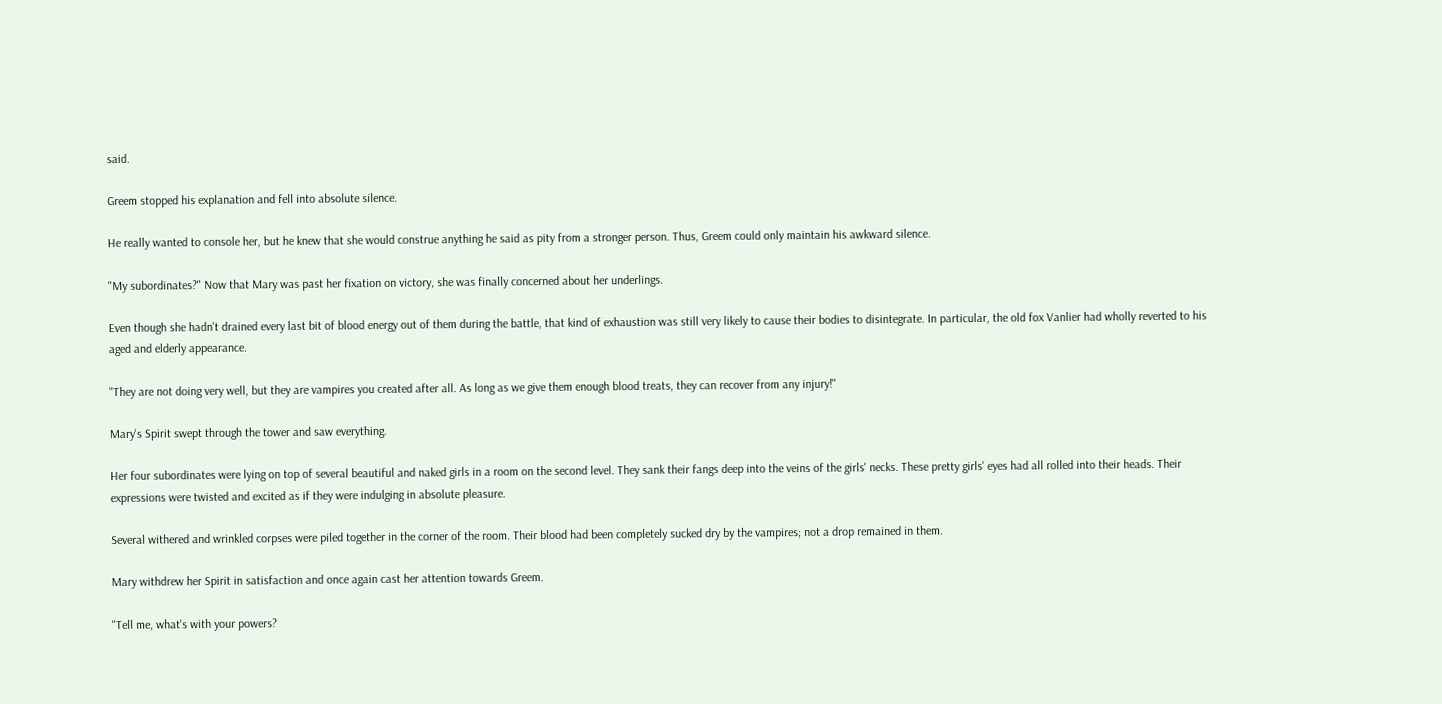said.

Greem stopped his explanation and fell into absolute silence.

He really wanted to console her, but he knew that she would construe anything he said as pity from a stronger person. Thus, Greem could only maintain his awkward silence.

"My subordinates?" Now that Mary was past her fixation on victory, she was finally concerned about her underlings.

Even though she hadn't drained every last bit of blood energy out of them during the battle, that kind of exhaustion was still very likely to cause their bodies to disintegrate. In particular, the old fox Vanlier had wholly reverted to his aged and elderly appearance.

"They are not doing very well, but they are vampires you created after all. As long as we give them enough blood treats, they can recover from any injury!"

Mary's Spirit swept through the tower and saw everything.

Her four subordinates were lying on top of several beautiful and naked girls in a room on the second level. They sank their fangs deep into the veins of the girls' necks. These pretty girls' eyes had all rolled into their heads. Their expressions were twisted and excited as if they were indulging in absolute pleasure.

Several withered and wrinkled corpses were piled together in the corner of the room. Their blood had been completely sucked dry by the vampires; not a drop remained in them.

Mary withdrew her Spirit in satisfaction and once again cast her attention towards Greem.

"Tell me, what's with your powers?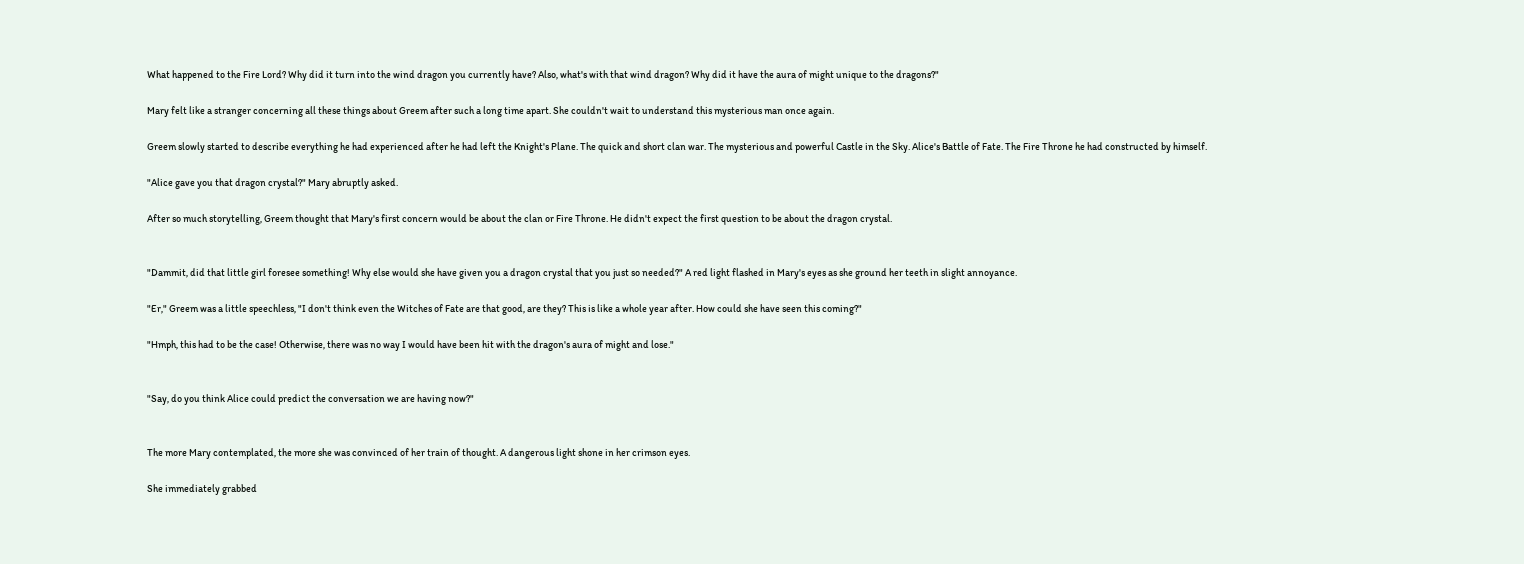What happened to the Fire Lord? Why did it turn into the wind dragon you currently have? Also, what's with that wind dragon? Why did it have the aura of might unique to the dragons?"

Mary felt like a stranger concerning all these things about Greem after such a long time apart. She couldn't wait to understand this mysterious man once again.

Greem slowly started to describe everything he had experienced after he had left the Knight's Plane. The quick and short clan war. The mysterious and powerful Castle in the Sky. Alice's Battle of Fate. The Fire Throne he had constructed by himself.

"Alice gave you that dragon crystal?" Mary abruptly asked.

After so much storytelling, Greem thought that Mary's first concern would be about the clan or Fire Throne. He didn't expect the first question to be about the dragon crystal.


"Dammit, did that little girl foresee something! Why else would she have given you a dragon crystal that you just so needed?" A red light flashed in Mary's eyes as she ground her teeth in slight annoyance.

"Er," Greem was a little speechless, "I don't think even the Witches of Fate are that good, are they? This is like a whole year after. How could she have seen this coming?"

"Hmph, this had to be the case! Otherwise, there was no way I would have been hit with the dragon's aura of might and lose."


"Say, do you think Alice could predict the conversation we are having now?"


The more Mary contemplated, the more she was convinced of her train of thought. A dangerous light shone in her crimson eyes.

She immediately grabbed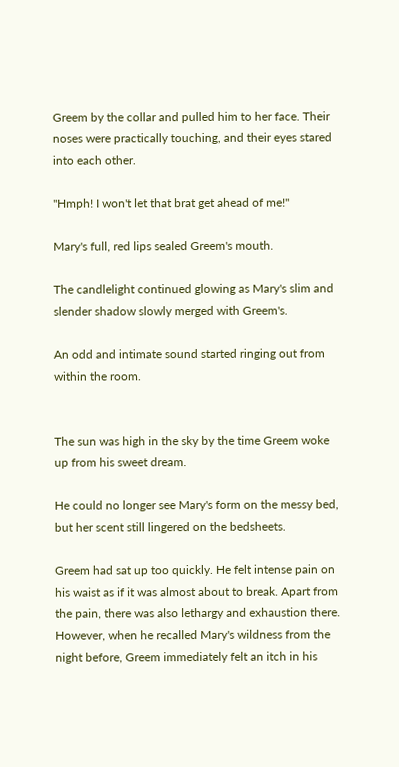Greem by the collar and pulled him to her face. Their noses were practically touching, and their eyes stared into each other.

"Hmph! I won't let that brat get ahead of me!"

Mary's full, red lips sealed Greem's mouth.

The candlelight continued glowing as Mary's slim and slender shadow slowly merged with Greem's.

An odd and intimate sound started ringing out from within the room.


The sun was high in the sky by the time Greem woke up from his sweet dream.

He could no longer see Mary's form on the messy bed, but her scent still lingered on the bedsheets.

Greem had sat up too quickly. He felt intense pain on his waist as if it was almost about to break. Apart from the pain, there was also lethargy and exhaustion there. However, when he recalled Mary's wildness from the night before, Greem immediately felt an itch in his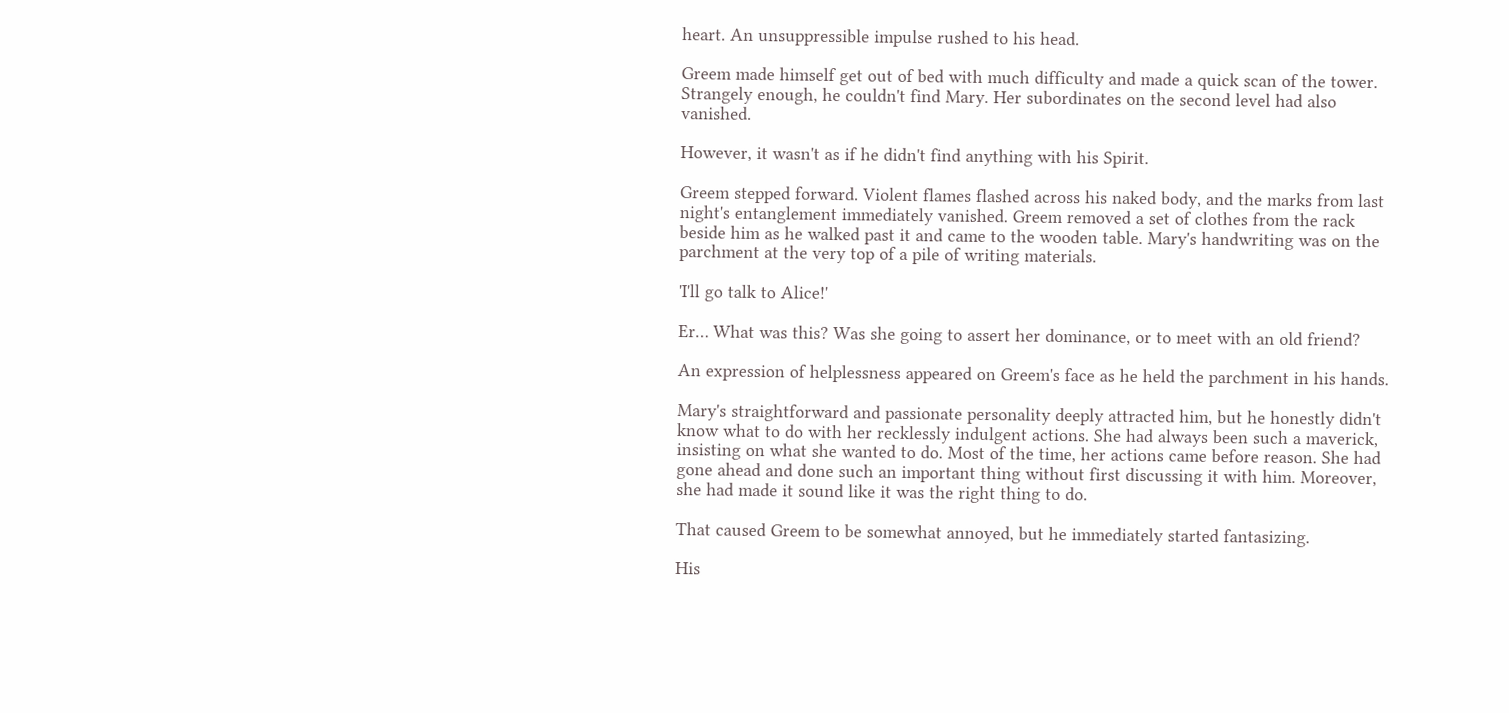heart. An unsuppressible impulse rushed to his head.

Greem made himself get out of bed with much difficulty and made a quick scan of the tower. Strangely enough, he couldn't find Mary. Her subordinates on the second level had also vanished.

However, it wasn't as if he didn't find anything with his Spirit.

Greem stepped forward. Violent flames flashed across his naked body, and the marks from last night's entanglement immediately vanished. Greem removed a set of clothes from the rack beside him as he walked past it and came to the wooden table. Mary's handwriting was on the parchment at the very top of a pile of writing materials.

'I'll go talk to Alice!'

Er… What was this? Was she going to assert her dominance, or to meet with an old friend?

An expression of helplessness appeared on Greem's face as he held the parchment in his hands.

Mary's straightforward and passionate personality deeply attracted him, but he honestly didn't know what to do with her recklessly indulgent actions. She had always been such a maverick, insisting on what she wanted to do. Most of the time, her actions came before reason. She had gone ahead and done such an important thing without first discussing it with him. Moreover, she had made it sound like it was the right thing to do.

That caused Greem to be somewhat annoyed, but he immediately started fantasizing.

His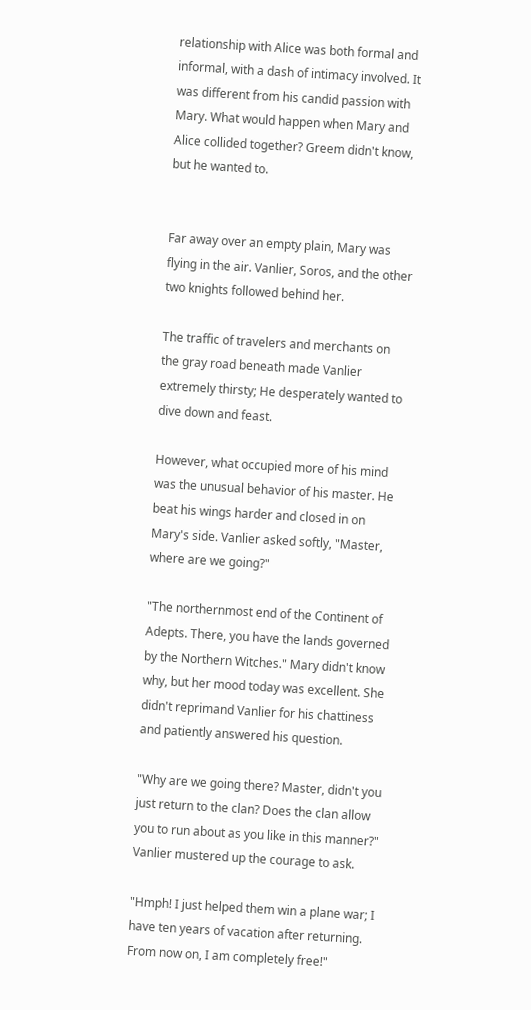relationship with Alice was both formal and informal, with a dash of intimacy involved. It was different from his candid passion with Mary. What would happen when Mary and Alice collided together? Greem didn't know, but he wanted to.


Far away over an empty plain, Mary was flying in the air. Vanlier, Soros, and the other two knights followed behind her.

The traffic of travelers and merchants on the gray road beneath made Vanlier extremely thirsty; He desperately wanted to dive down and feast.

However, what occupied more of his mind was the unusual behavior of his master. He beat his wings harder and closed in on Mary's side. Vanlier asked softly, "Master, where are we going?"

"The northernmost end of the Continent of Adepts. There, you have the lands governed by the Northern Witches." Mary didn't know why, but her mood today was excellent. She didn't reprimand Vanlier for his chattiness and patiently answered his question.

"Why are we going there? Master, didn't you just return to the clan? Does the clan allow you to run about as you like in this manner?" Vanlier mustered up the courage to ask.

"Hmph! I just helped them win a plane war; I have ten years of vacation after returning. From now on, I am completely free!"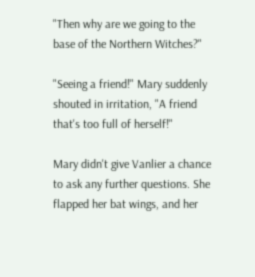"Then why are we going to the base of the Northern Witches?"

"Seeing a friend!" Mary suddenly shouted in irritation, "A friend that's too full of herself!"

Mary didn't give Vanlier a chance to ask any further questions. She flapped her bat wings, and her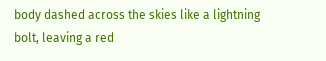body dashed across the skies like a lightning bolt, leaving a red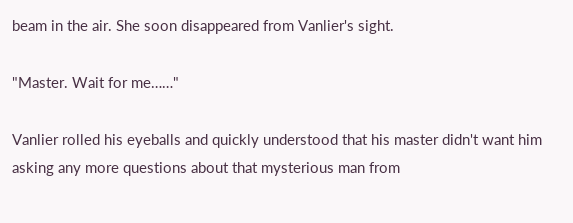beam in the air. She soon disappeared from Vanlier's sight.

"Master. Wait for me……"

Vanlier rolled his eyeballs and quickly understood that his master didn't want him asking any more questions about that mysterious man from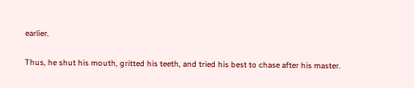earlier.

Thus, he shut his mouth, gritted his teeth, and tried his best to chase after his master.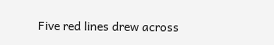Five red lines drew across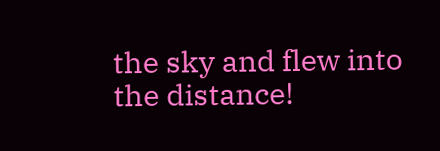the sky and flew into the distance!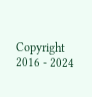Copyright 2016 - 2024